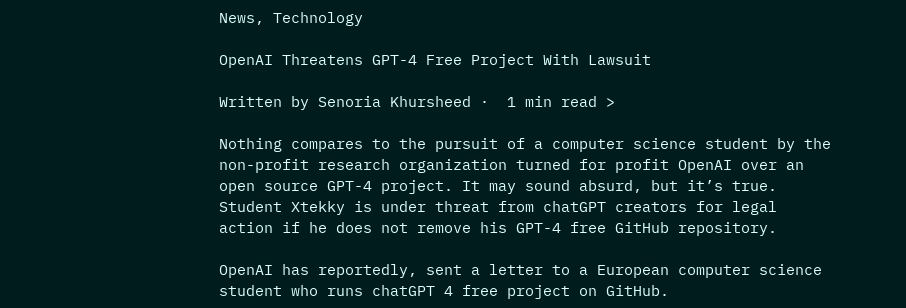News, Technology

OpenAI Threatens GPT-4 Free Project With Lawsuit

Written by Senoria Khursheed ·  1 min read >

Nothing compares to the pursuit of a computer science student by the non-profit research organization turned for profit OpenAI over an open source GPT-4 project. It may sound absurd, but it’s true. Student Xtekky is under threat from chatGPT creators for legal action if he does not remove his GPT-4 free GitHub repository.

OpenAI has reportedly, sent a letter to a European computer science student who runs chatGPT 4 free project on GitHub.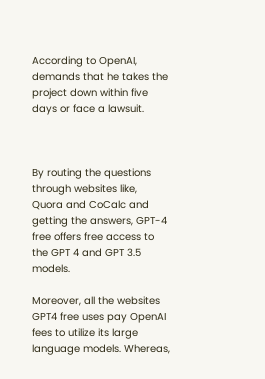According to OpenAI, demands that he takes the project down within five days or face a lawsuit.



By routing the questions through websites like, Quora and CoCalc and getting the answers, GPT-4 free offers free access to the GPT 4 and GPT 3.5 models.

Moreover, all the websites GPT4 free uses pay OpenAI fees to utilize its large language models. Whereas,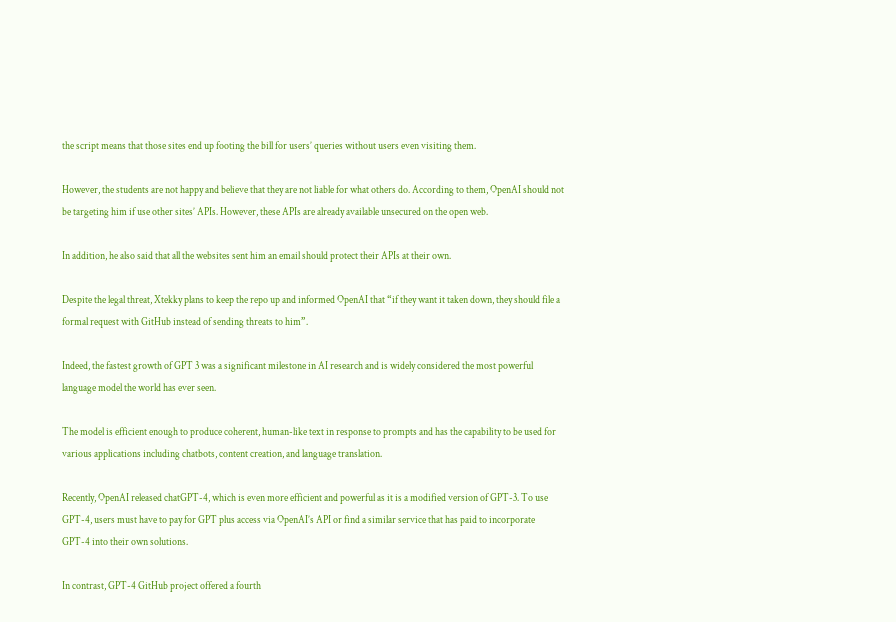the script means that those sites end up footing the bill for users’ queries without users even visiting them.

However, the students are not happy and believe that they are not liable for what others do. According to them, OpenAI should not be targeting him if use other sites’ APIs. However, these APIs are already available unsecured on the open web.

In addition, he also said that all the websites sent him an email should protect their APIs at their own.

Despite the legal threat, Xtekky plans to keep the repo up and informed OpenAI that “if they want it taken down, they should file a formal request with GitHub instead of sending threats to him”.

Indeed, the fastest growth of GPT 3 was a significant milestone in AI research and is widely considered the most powerful language model the world has ever seen.

The model is efficient enough to produce coherent, human-like text in response to prompts and has the capability to be used for various applications including chatbots, content creation, and language translation.

Recently, OpenAI released chatGPT-4, which is even more efficient and powerful as it is a modified version of GPT-3. To use GPT-4, users must have to pay for GPT plus access via OpenAI’s API or find a similar service that has paid to incorporate GPT-4 into their own solutions.

In contrast, GPT-4 GitHub project offered a fourth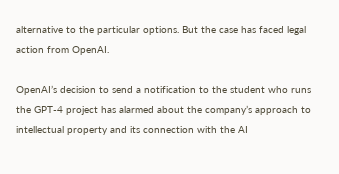alternative to the particular options. But the case has faced legal action from OpenAI.

OpenAI’s decision to send a notification to the student who runs the GPT-4 project has alarmed about the company’s approach to intellectual property and its connection with the AI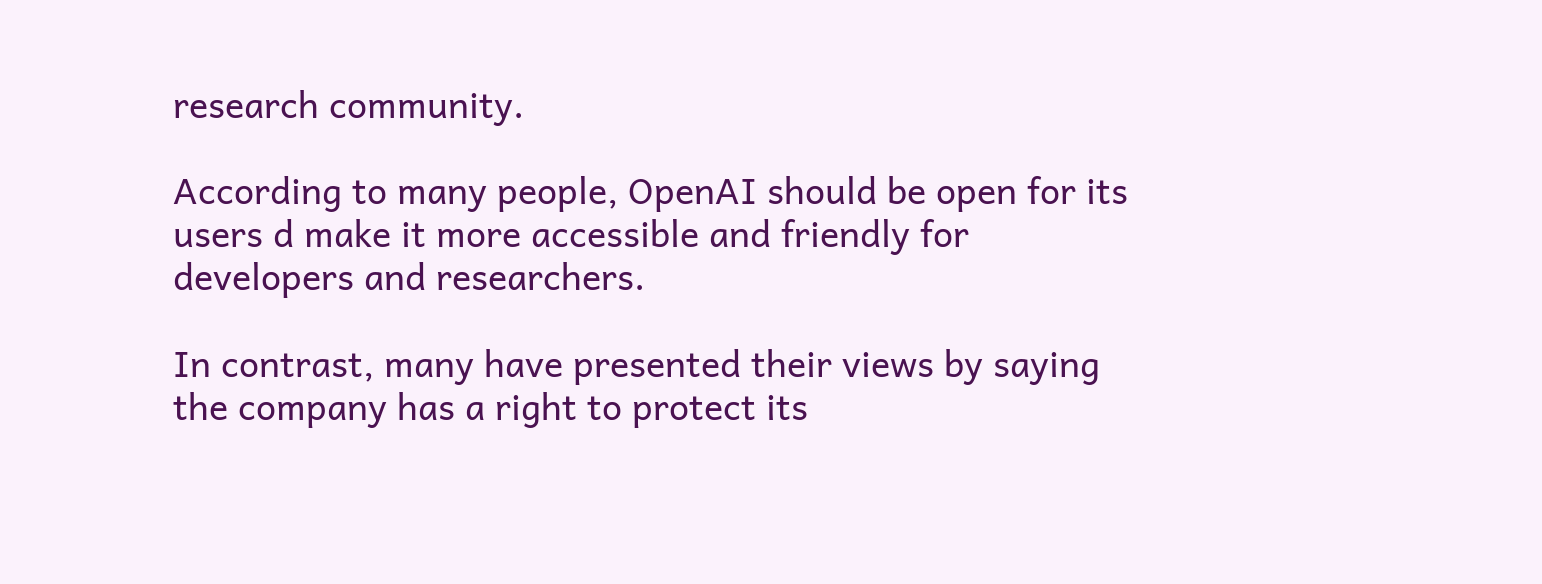research community.

According to many people, OpenAI should be open for its users d make it more accessible and friendly for developers and researchers.

In contrast, many have presented their views by saying the company has a right to protect its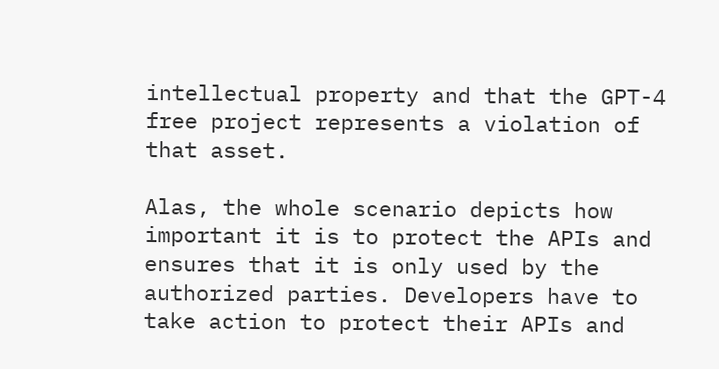intellectual property and that the GPT-4 free project represents a violation of that asset.

Alas, the whole scenario depicts how important it is to protect the APIs and ensures that it is only used by the authorized parties. Developers have to take action to protect their APIs and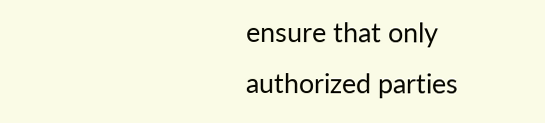ensure that only authorized parties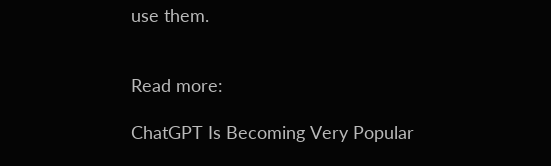use them.


Read more:

ChatGPT Is Becoming Very Popular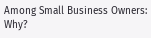Among Small Business Owners: Why?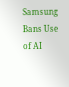Samsung Bans Use of AI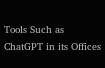Tools Such as ChatGPT in its Offices